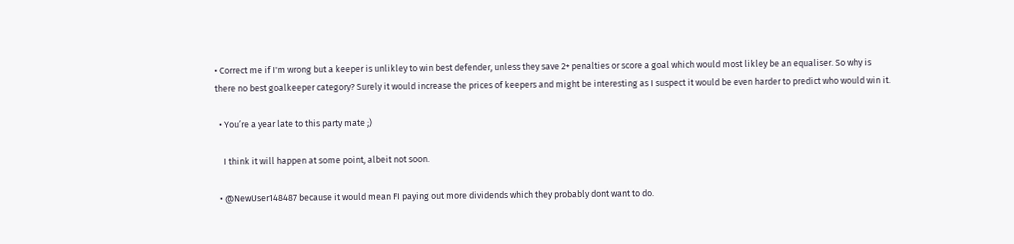• Correct me if I'm wrong but a keeper is unlikley to win best defender, unless they save 2+ penalties or score a goal which would most likley be an equaliser. So why is there no best goalkeeper category? Surely it would increase the prices of keepers and might be interesting as I suspect it would be even harder to predict who would win it.

  • You’re a year late to this party mate ;)

    I think it will happen at some point, albeit not soon.

  • @NewUser148487 because it would mean FI paying out more dividends which they probably dont want to do.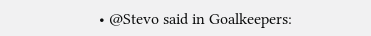• @Stevo said in Goalkeepers: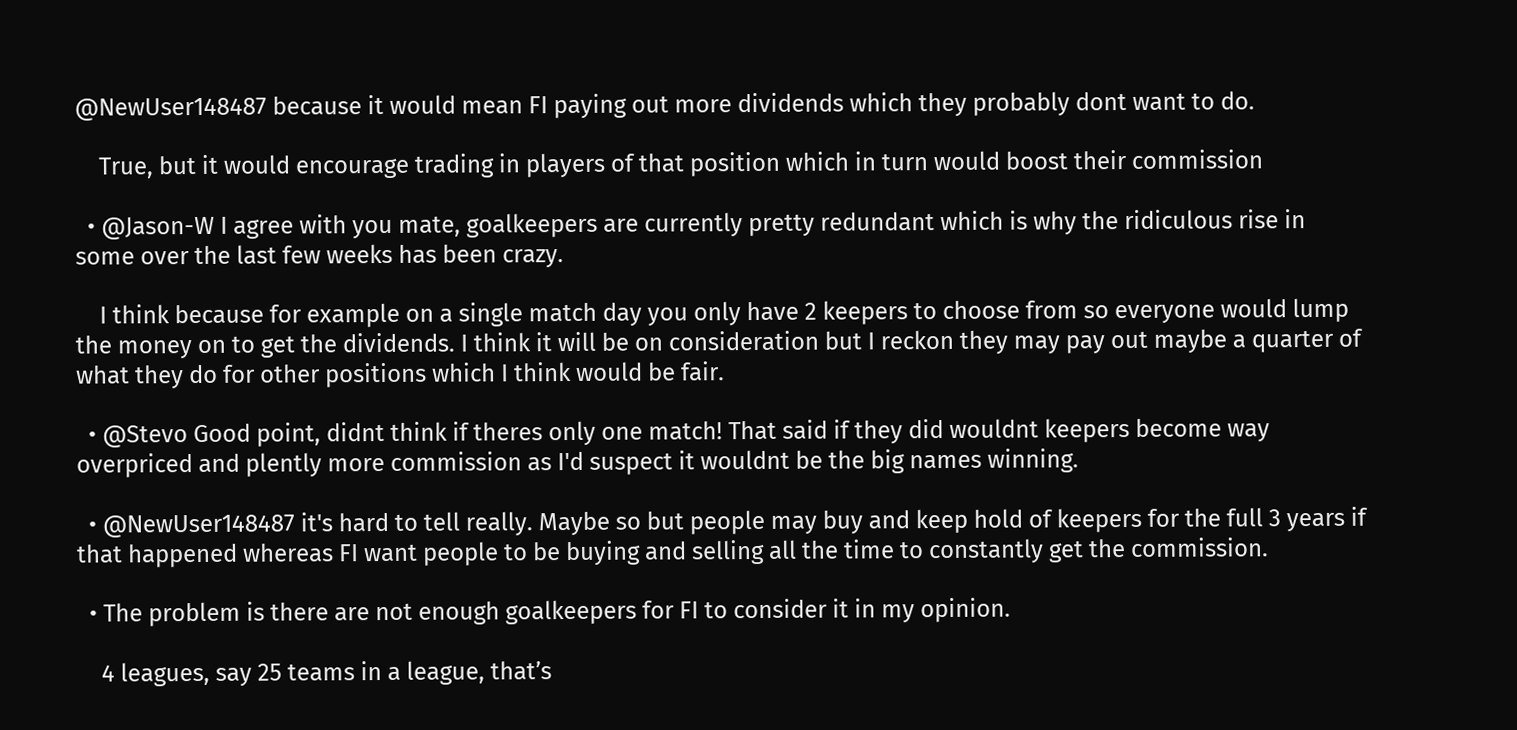@NewUser148487 because it would mean FI paying out more dividends which they probably dont want to do.

    True, but it would encourage trading in players of that position which in turn would boost their commission

  • @Jason-W I agree with you mate, goalkeepers are currently pretty redundant which is why the ridiculous rise in some over the last few weeks has been crazy.

    I think because for example on a single match day you only have 2 keepers to choose from so everyone would lump the money on to get the dividends. I think it will be on consideration but I reckon they may pay out maybe a quarter of what they do for other positions which I think would be fair.

  • @Stevo Good point, didnt think if theres only one match! That said if they did wouldnt keepers become way overpriced and plently more commission as I'd suspect it wouldnt be the big names winning.

  • @NewUser148487 it's hard to tell really. Maybe so but people may buy and keep hold of keepers for the full 3 years if that happened whereas FI want people to be buying and selling all the time to constantly get the commission.

  • The problem is there are not enough goalkeepers for FI to consider it in my opinion.

    4 leagues, say 25 teams in a league, that’s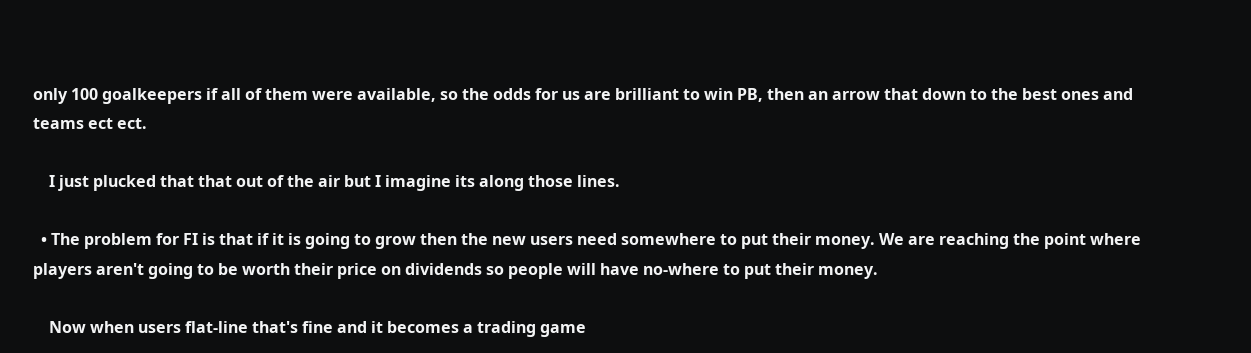only 100 goalkeepers if all of them were available, so the odds for us are brilliant to win PB, then an arrow that down to the best ones and teams ect ect.

    I just plucked that that out of the air but I imagine its along those lines.

  • The problem for FI is that if it is going to grow then the new users need somewhere to put their money. We are reaching the point where players aren't going to be worth their price on dividends so people will have no-where to put their money.

    Now when users flat-line that's fine and it becomes a trading game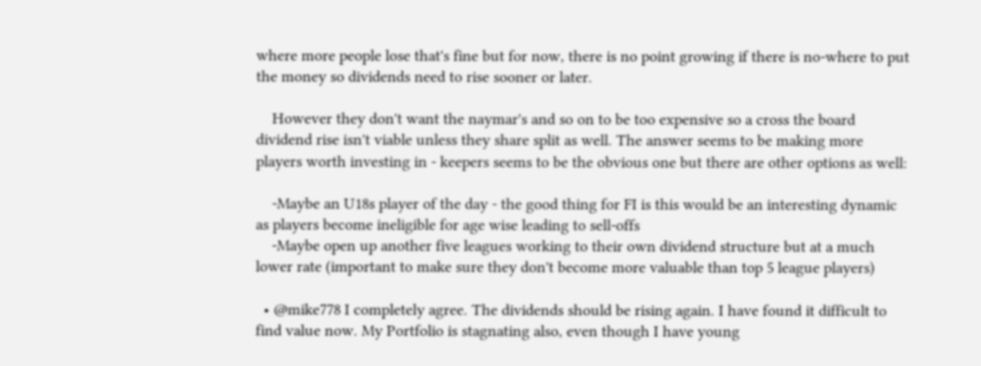where more people lose that's fine but for now, there is no point growing if there is no-where to put the money so dividends need to rise sooner or later.

    However they don't want the naymar's and so on to be too expensive so a cross the board dividend rise isn't viable unless they share split as well. The answer seems to be making more players worth investing in - keepers seems to be the obvious one but there are other options as well:

    -Maybe an U18s player of the day - the good thing for FI is this would be an interesting dynamic as players become ineligible for age wise leading to sell-offs
    -Maybe open up another five leagues working to their own dividend structure but at a much lower rate (important to make sure they don't become more valuable than top 5 league players)

  • @mike778 I completely agree. The dividends should be rising again. I have found it difficult to find value now. My Portfolio is stagnating also, even though I have young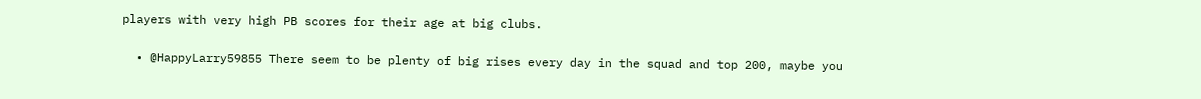players with very high PB scores for their age at big clubs.

  • @HappyLarry59855 There seem to be plenty of big rises every day in the squad and top 200, maybe you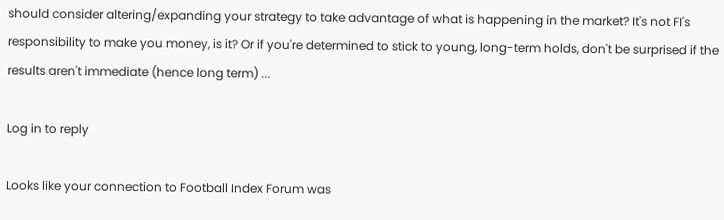should consider altering/expanding your strategy to take advantage of what is happening in the market? It's not FI's responsibility to make you money, is it? Or if you're determined to stick to young, long-term holds, don't be surprised if the results aren't immediate (hence long term) ...

Log in to reply

Looks like your connection to Football Index Forum was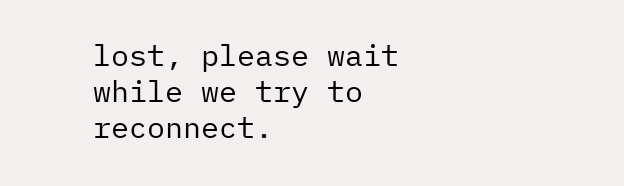lost, please wait while we try to reconnect.